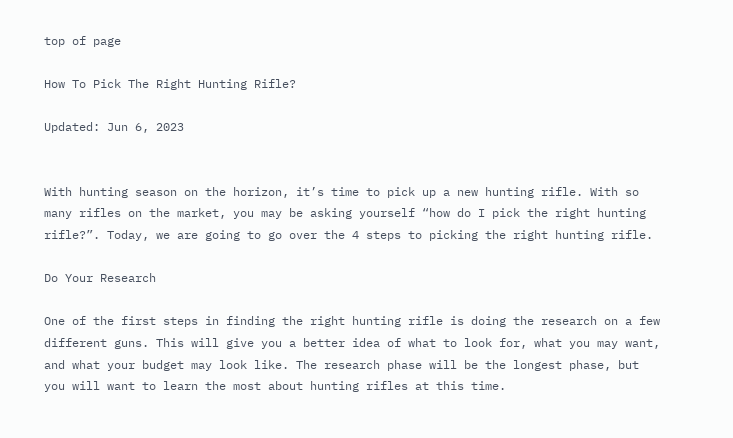top of page

How To Pick The Right Hunting Rifle?

Updated: Jun 6, 2023


With hunting season on the horizon, it’s time to pick up a new hunting rifle. With so many rifles on the market, you may be asking yourself “how do I pick the right hunting rifle?”. Today, we are going to go over the 4 steps to picking the right hunting rifle.

Do Your Research

One of the first steps in finding the right hunting rifle is doing the research on a few different guns. This will give you a better idea of what to look for, what you may want, and what your budget may look like. The research phase will be the longest phase, but you will want to learn the most about hunting rifles at this time.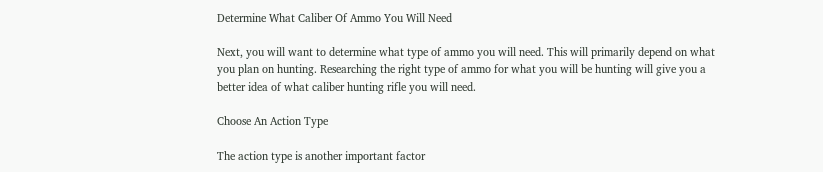Determine What Caliber Of Ammo You Will Need

Next, you will want to determine what type of ammo you will need. This will primarily depend on what you plan on hunting. Researching the right type of ammo for what you will be hunting will give you a better idea of what caliber hunting rifle you will need.

Choose An Action Type

The action type is another important factor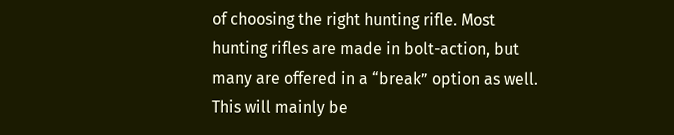of choosing the right hunting rifle. Most hunting rifles are made in bolt-action, but many are offered in a “break” option as well. This will mainly be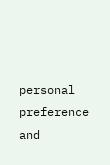personal preference and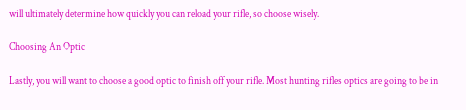will ultimately determine how quickly you can reload your rifle, so choose wisely.

Choosing An Optic

Lastly, you will want to choose a good optic to finish off your rifle. Most hunting rifles optics are going to be in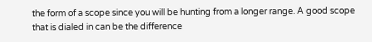the form of a scope since you will be hunting from a longer range. A good scope that is dialed in can be the difference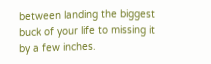between landing the biggest buck of your life to missing it by a few inches.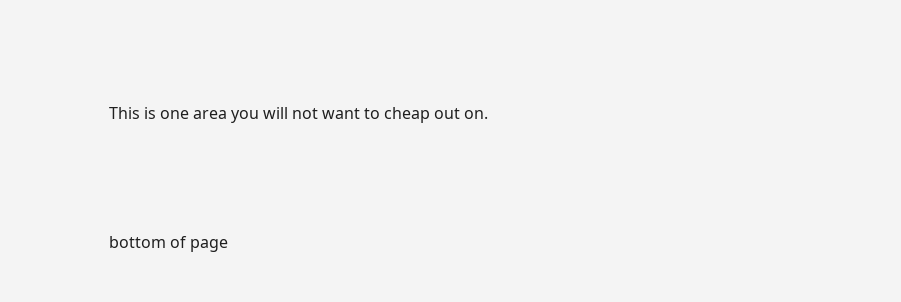This is one area you will not want to cheap out on.



bottom of page